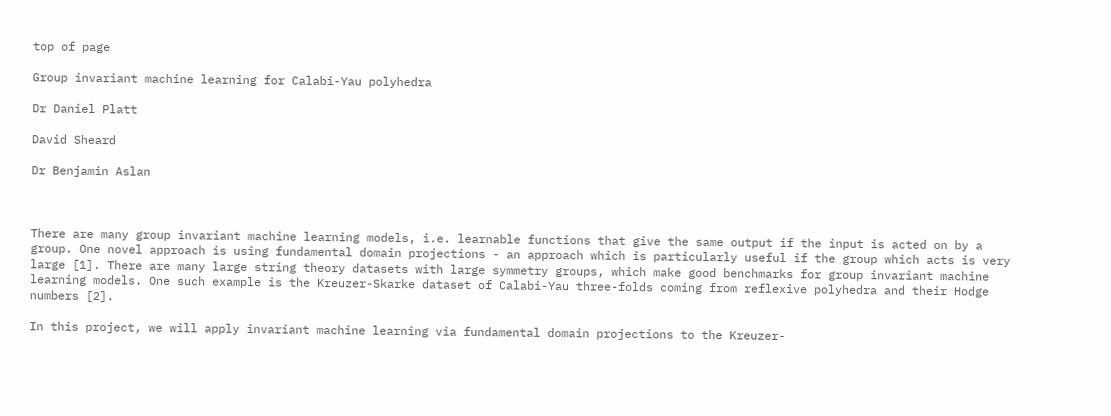top of page

Group invariant machine learning for Calabi-Yau polyhedra

Dr Daniel Platt

David Sheard

Dr Benjamin Aslan



There are many group invariant machine learning models, i.e. learnable functions that give the same output if the input is acted on by a group. One novel approach is using fundamental domain projections - an approach which is particularly useful if the group which acts is very large [1]. There are many large string theory datasets with large symmetry groups, which make good benchmarks for group invariant machine learning models. One such example is the Kreuzer-Skarke dataset of Calabi-Yau three-folds coming from reflexive polyhedra and their Hodge numbers [2].

In this project, we will apply invariant machine learning via fundamental domain projections to the Kreuzer-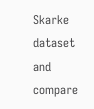Skarke dataset and compare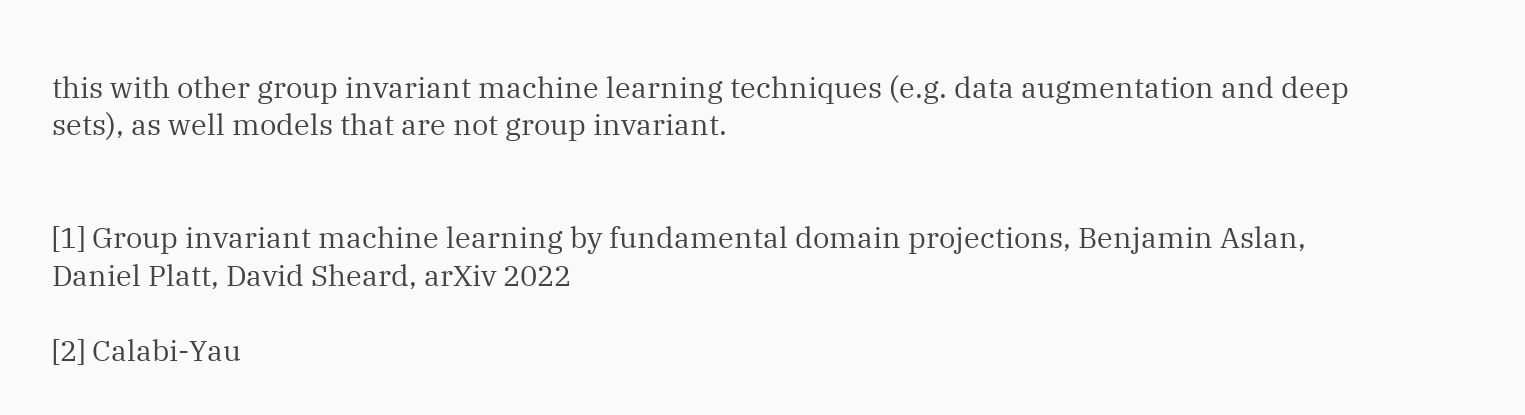this with other group invariant machine learning techniques (e.g. data augmentation and deep sets), as well models that are not group invariant.


[1] Group invariant machine learning by fundamental domain projections, Benjamin Aslan, Daniel Platt, David Sheard, arXiv 2022

[2] Calabi-Yau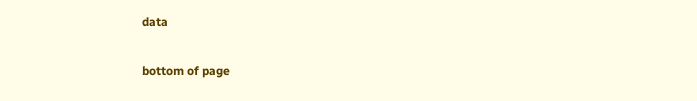data

bottom of page